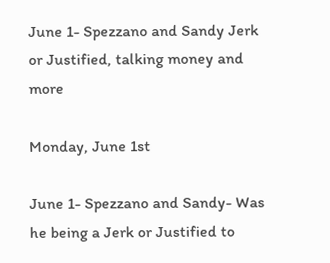June 1- Spezzano and Sandy Jerk or Justified, talking money and more

Monday, June 1st

June 1- Spezzano and Sandy- Was he being a Jerk or Justified to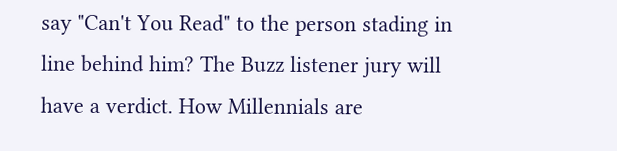say "Can't You Read" to the person stading in line behind him? The Buzz listener jury will have a verdict. How Millennials are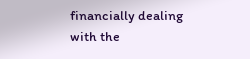financially dealing with the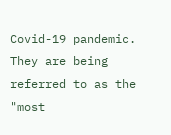Covid-19 pandemic.  They are being referred to as the "most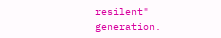resilent" generation.